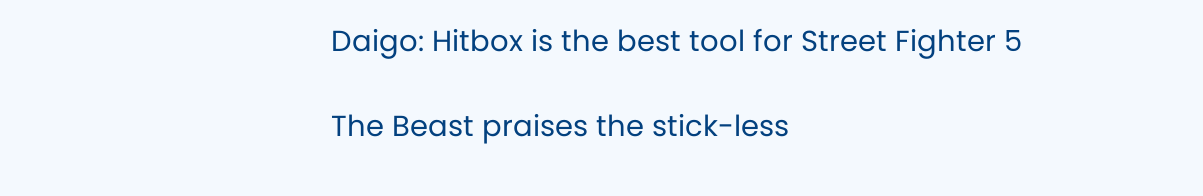Daigo: Hitbox is the best tool for Street Fighter 5

The Beast praises the stick-less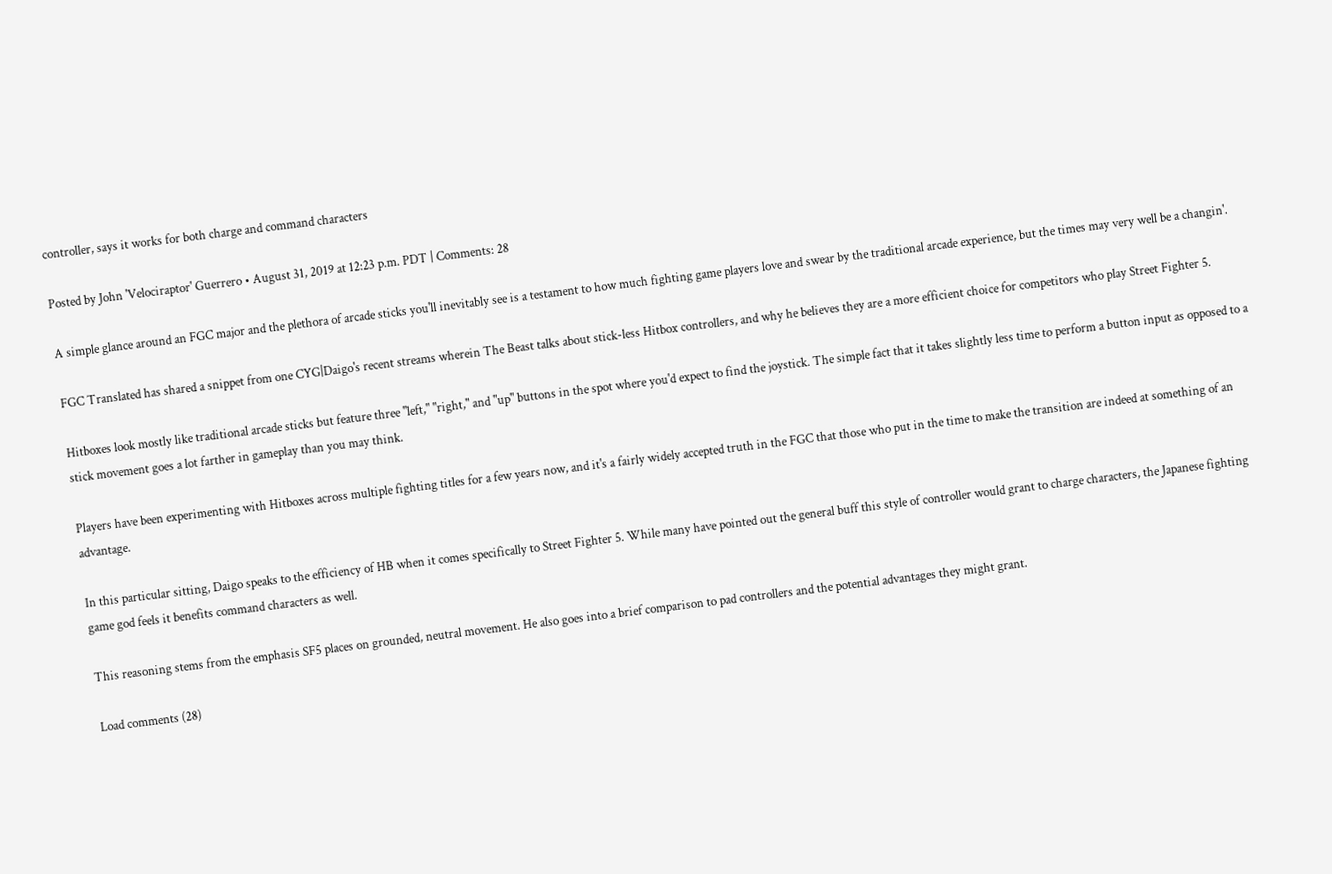controller, says it works for both charge and command characters

Posted by John 'Velociraptor' Guerrero • August 31, 2019 at 12:23 p.m. PDT | Comments: 28

A simple glance around an FGC major and the plethora of arcade sticks you'll inevitably see is a testament to how much fighting game players love and swear by the traditional arcade experience, but the times may very well be a changin'.

FGC Translated has shared a snippet from one CYG|Daigo's recent streams wherein The Beast talks about stick-less Hitbox controllers, and why he believes they are a more efficient choice for competitors who play Street Fighter 5.

Hitboxes look mostly like traditional arcade sticks but feature three "left," "right," and "up" buttons in the spot where you'd expect to find the joystick. The simple fact that it takes slightly less time to perform a button input as opposed to a stick movement goes a lot farther in gameplay than you may think.

Players have been experimenting with Hitboxes across multiple fighting titles for a few years now, and it's a fairly widely accepted truth in the FGC that those who put in the time to make the transition are indeed at something of an advantage.

In this particular sitting, Daigo speaks to the efficiency of HB when it comes specifically to Street Fighter 5. While many have pointed out the general buff this style of controller would grant to charge characters, the Japanese fighting game god feels it benefits command characters as well.

This reasoning stems from the emphasis SF5 places on grounded, neutral movement. He also goes into a brief comparison to pad controllers and the potential advantages they might grant.

Load comments (28)